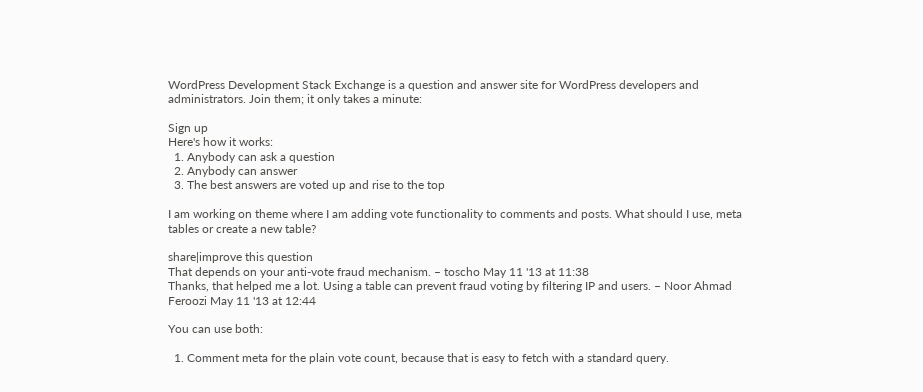WordPress Development Stack Exchange is a question and answer site for WordPress developers and administrators. Join them; it only takes a minute:

Sign up
Here's how it works:
  1. Anybody can ask a question
  2. Anybody can answer
  3. The best answers are voted up and rise to the top

I am working on theme where I am adding vote functionality to comments and posts. What should I use, meta tables or create a new table?

share|improve this question
That depends on your anti-vote fraud mechanism. – toscho May 11 '13 at 11:38
Thanks, that helped me a lot. Using a table can prevent fraud voting by filtering IP and users. – Noor Ahmad Feroozi May 11 '13 at 12:44

You can use both:

  1. Comment meta for the plain vote count, because that is easy to fetch with a standard query.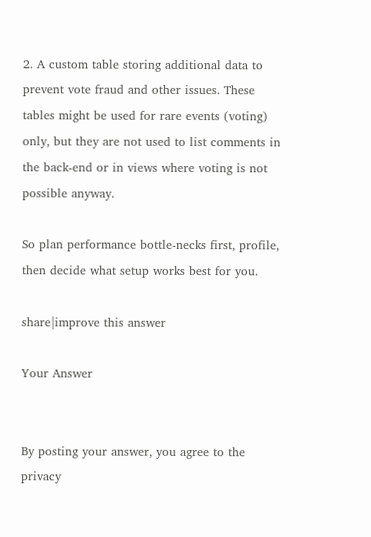2. A custom table storing additional data to prevent vote fraud and other issues. These tables might be used for rare events (voting) only, but they are not used to list comments in the back-end or in views where voting is not possible anyway.

So plan performance bottle-necks first, profile, then decide what setup works best for you.

share|improve this answer

Your Answer


By posting your answer, you agree to the privacy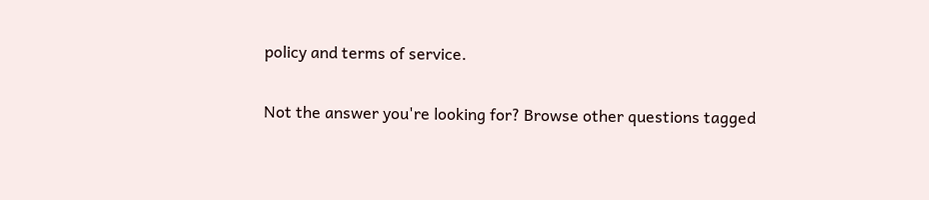policy and terms of service.

Not the answer you're looking for? Browse other questions tagged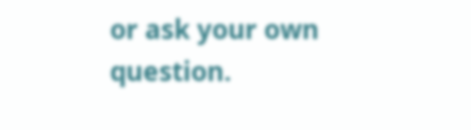or ask your own question.